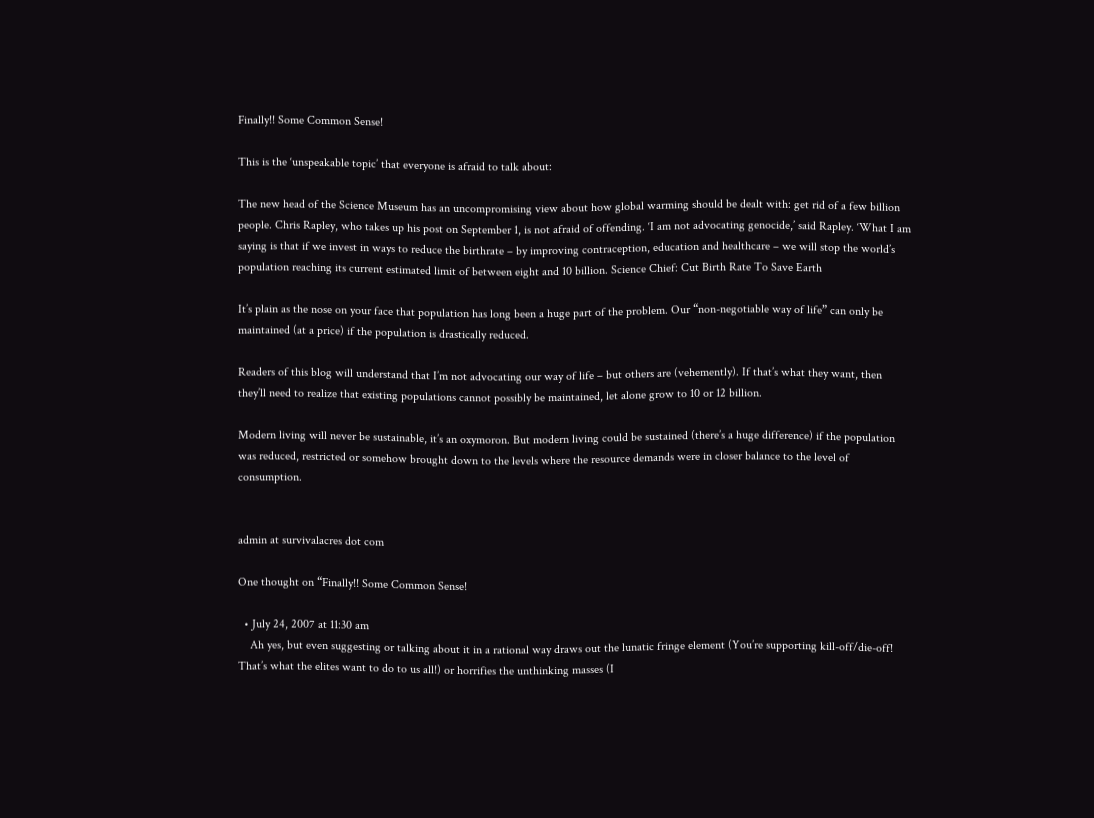Finally!! Some Common Sense!

This is the ‘unspeakable topic’ that everyone is afraid to talk about:

The new head of the Science Museum has an uncompromising view about how global warming should be dealt with: get rid of a few billion people. Chris Rapley, who takes up his post on September 1, is not afraid of offending. ‘I am not advocating genocide,’ said Rapley. ‘What I am saying is that if we invest in ways to reduce the birthrate – by improving contraception, education and healthcare – we will stop the world’s population reaching its current estimated limit of between eight and 10 billion. Science Chief: Cut Birth Rate To Save Earth

It’s plain as the nose on your face that population has long been a huge part of the problem. Our “non-negotiable way of life” can only be maintained (at a price) if the population is drastically reduced.

Readers of this blog will understand that I’m not advocating our way of life – but others are (vehemently). If that’s what they want, then they’ll need to realize that existing populations cannot possibly be maintained, let alone grow to 10 or 12 billion.

Modern living will never be sustainable, it’s an oxymoron. But modern living could be sustained (there’s a huge difference) if the population was reduced, restricted or somehow brought down to the levels where the resource demands were in closer balance to the level of consumption.


admin at survivalacres dot com

One thought on “Finally!! Some Common Sense!

  • July 24, 2007 at 11:30 am
    Ah yes, but even suggesting or talking about it in a rational way draws out the lunatic fringe element (You’re supporting kill-off/die-off! That’s what the elites want to do to us all!) or horrifies the unthinking masses (I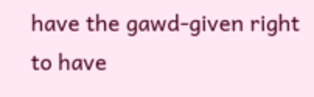have the gawd-given right to have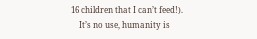16 children that I can’t feed!).
    It’s no use, humanity is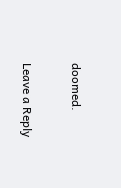doomed.

Leave a Reply